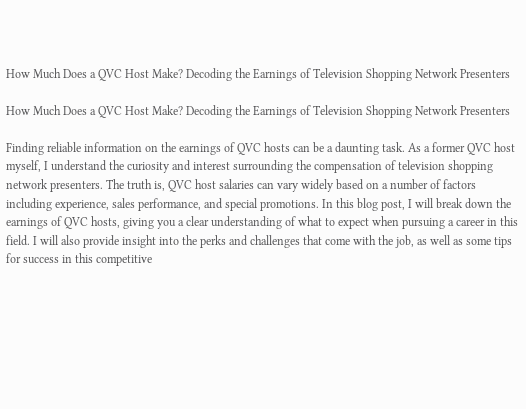How Much Does a QVC Host Make? Decoding the Earnings of Television Shopping Network Presenters

How Much Does a QVC Host Make? Decoding the Earnings of Television Shopping Network Presenters

Finding reliable information on the earnings of QVC hosts can be a daunting task. As a former QVC host myself, I understand the curiosity and interest surrounding the compensation of television shopping network presenters. The truth is, QVC host salaries can vary widely based on a number of factors including experience, sales performance, and special promotions. In this blog post, I will break down the earnings of QVC hosts, giving you a clear understanding of what to expect when pursuing a career in this field. I will also provide insight into the perks and challenges that come with the job, as well as some tips for success in this competitive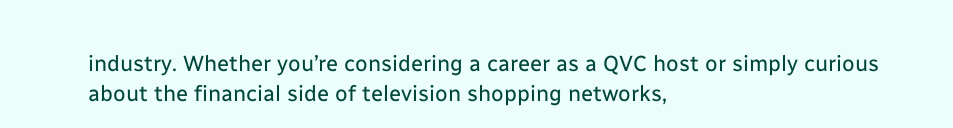industry. Whether you’re considering a career as a QVC host or simply curious about the financial side of television shopping networks,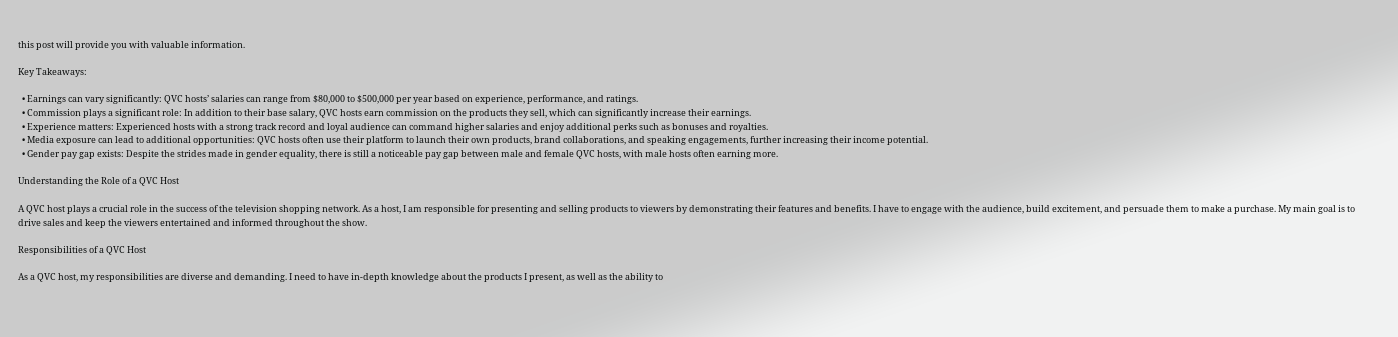this post will provide you with valuable information.

Key Takeaways:

  • Earnings can vary significantly: QVC hosts’ salaries can range from $80,000 to $500,000 per year based on experience, performance, and ratings.
  • Commission plays a significant role: In addition to their base salary, QVC hosts earn commission on the products they sell, which can significantly increase their earnings.
  • Experience matters: Experienced hosts with a strong track record and loyal audience can command higher salaries and enjoy additional perks such as bonuses and royalties.
  • Media exposure can lead to additional opportunities: QVC hosts often use their platform to launch their own products, brand collaborations, and speaking engagements, further increasing their income potential.
  • Gender pay gap exists: Despite the strides made in gender equality, there is still a noticeable pay gap between male and female QVC hosts, with male hosts often earning more.

Understanding the Role of a QVC Host

A QVC host plays a crucial role in the success of the television shopping network. As a host, I am responsible for presenting and selling products to viewers by demonstrating their features and benefits. I have to engage with the audience, build excitement, and persuade them to make a purchase. My main goal is to drive sales and keep the viewers entertained and informed throughout the show.

Responsibilities of a QVC Host

As a QVC host, my responsibilities are diverse and demanding. I need to have in-depth knowledge about the products I present, as well as the ability to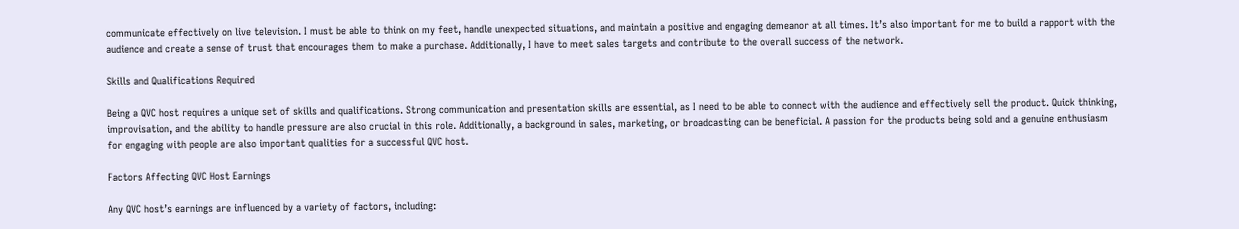communicate effectively on live television. I must be able to think on my feet, handle unexpected situations, and maintain a positive and engaging demeanor at all times. It’s also important for me to build a rapport with the audience and create a sense of trust that encourages them to make a purchase. Additionally, I have to meet sales targets and contribute to the overall success of the network.

Skills and Qualifications Required

Being a QVC host requires a unique set of skills and qualifications. Strong communication and presentation skills are essential, as I need to be able to connect with the audience and effectively sell the product. Quick thinking, improvisation, and the ability to handle pressure are also crucial in this role. Additionally, a background in sales, marketing, or broadcasting can be beneficial. A passion for the products being sold and a genuine enthusiasm for engaging with people are also important qualities for a successful QVC host.

Factors Affecting QVC Host Earnings

Any QVC host’s earnings are influenced by a variety of factors, including: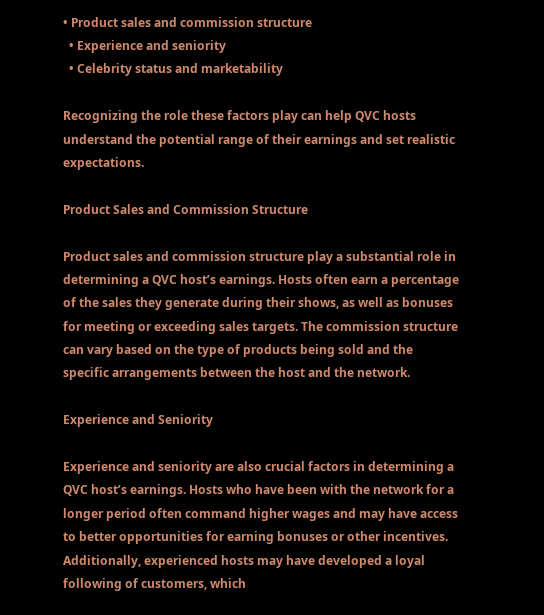• Product sales and commission structure
  • Experience and seniority
  • Celebrity status and marketability

Recognizing the role these factors play can help QVC hosts understand the potential range of their earnings and set realistic expectations.

Product Sales and Commission Structure

Product sales and commission structure play a substantial role in determining a QVC host’s earnings. Hosts often earn a percentage of the sales they generate during their shows, as well as bonuses for meeting or exceeding sales targets. The commission structure can vary based on the type of products being sold and the specific arrangements between the host and the network.

Experience and Seniority

Experience and seniority are also crucial factors in determining a QVC host’s earnings. Hosts who have been with the network for a longer period often command higher wages and may have access to better opportunities for earning bonuses or other incentives. Additionally, experienced hosts may have developed a loyal following of customers, which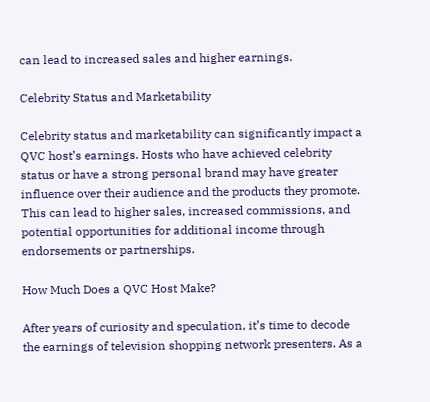can lead to increased sales and higher earnings.

Celebrity Status and Marketability

Celebrity status and marketability can significantly impact a QVC host’s earnings. Hosts who have achieved celebrity status or have a strong personal brand may have greater influence over their audience and the products they promote. This can lead to higher sales, increased commissions, and potential opportunities for additional income through endorsements or partnerships.

How Much Does a QVC Host Make?

After years of curiosity and speculation, it’s time to decode the earnings of television shopping network presenters. As a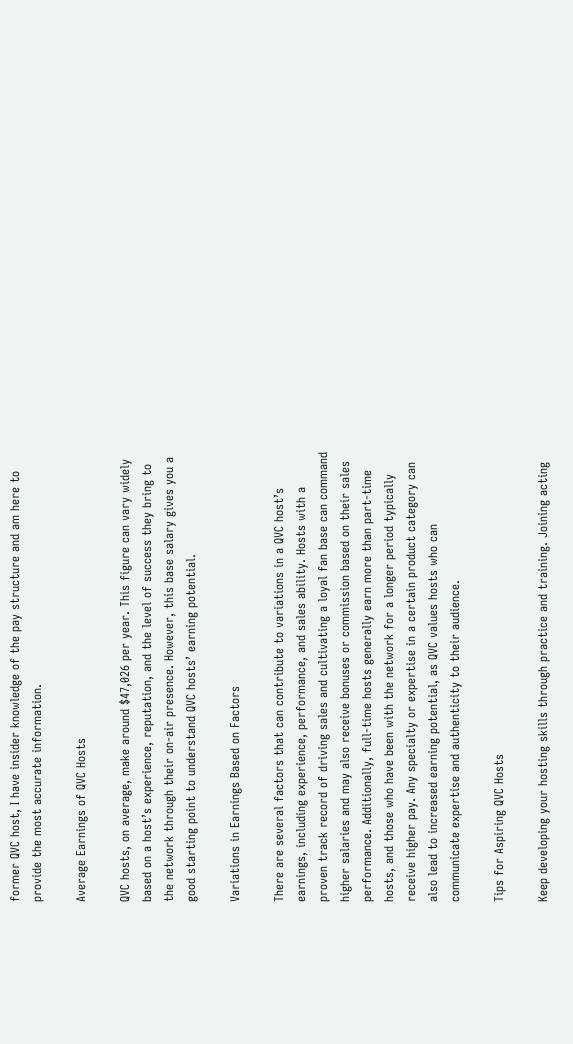former QVC host, I have insider knowledge of the pay structure and am here to provide the most accurate information.

Average Earnings of QVC Hosts

QVC hosts, on average, make around $47,026 per year. This figure can vary widely based on a host’s experience, reputation, and the level of success they bring to the network through their on-air presence. However, this base salary gives you a good starting point to understand QVC hosts’ earning potential.

Variations in Earnings Based on Factors

There are several factors that can contribute to variations in a QVC host’s earnings, including experience, performance, and sales ability. Hosts with a proven track record of driving sales and cultivating a loyal fan base can command higher salaries and may also receive bonuses or commission based on their sales performance. Additionally, full-time hosts generally earn more than part-time hosts, and those who have been with the network for a longer period typically receive higher pay. Any specialty or expertise in a certain product category can also lead to increased earning potential, as QVC values hosts who can communicate expertise and authenticity to their audience.

Tips for Aspiring QVC Hosts

Keep developing your hosting skills through practice and training. Joining acting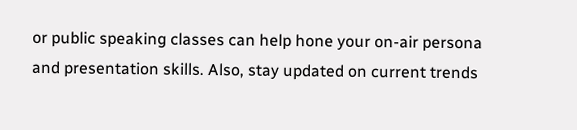or public speaking classes can help hone your on-air persona and presentation skills. Also, stay updated on current trends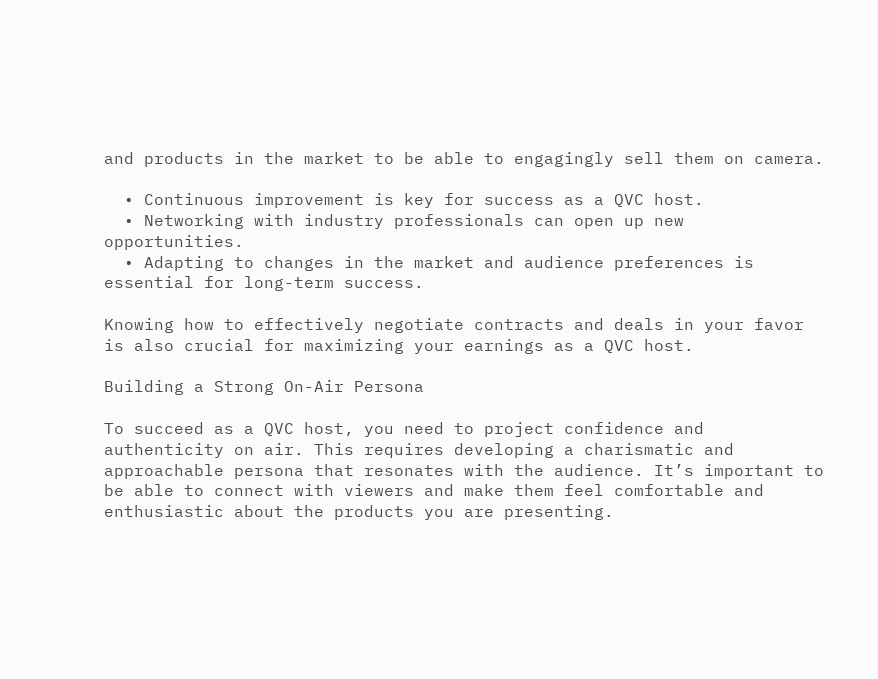and products in the market to be able to engagingly sell them on camera.

  • Continuous improvement is key for success as a QVC host.
  • Networking with industry professionals can open up new opportunities.
  • Adapting to changes in the market and audience preferences is essential for long-term success.

Knowing how to effectively negotiate contracts and deals in your favor is also crucial for maximizing your earnings as a QVC host.

Building a Strong On-Air Persona

To succeed as a QVC host, you need to project confidence and authenticity on air. This requires developing a charismatic and approachable persona that resonates with the audience. It’s important to be able to connect with viewers and make them feel comfortable and enthusiastic about the products you are presenting.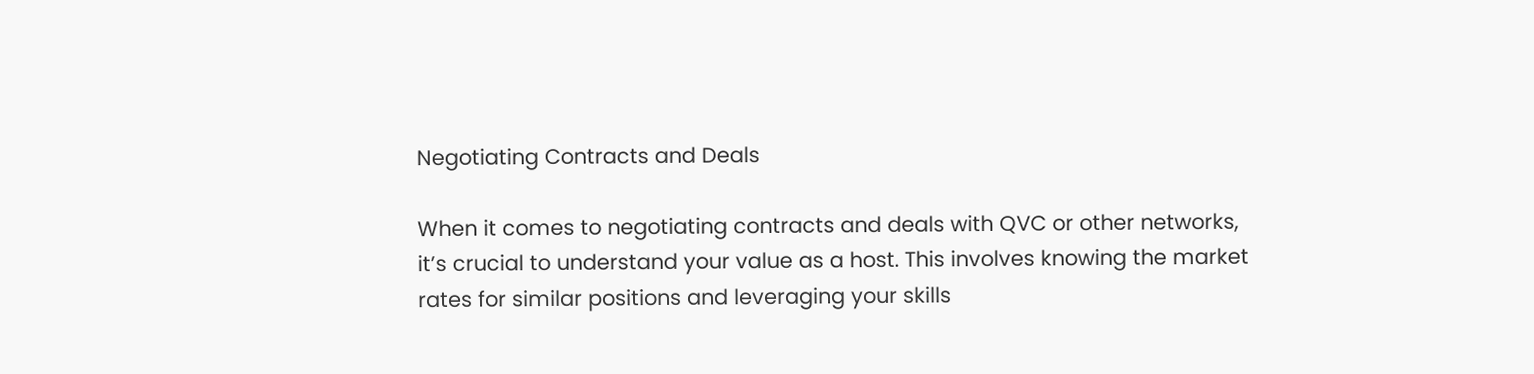Negotiating Contracts and Deals

When it comes to negotiating contracts and deals with QVC or other networks, it’s crucial to understand your value as a host. This involves knowing the market rates for similar positions and leveraging your skills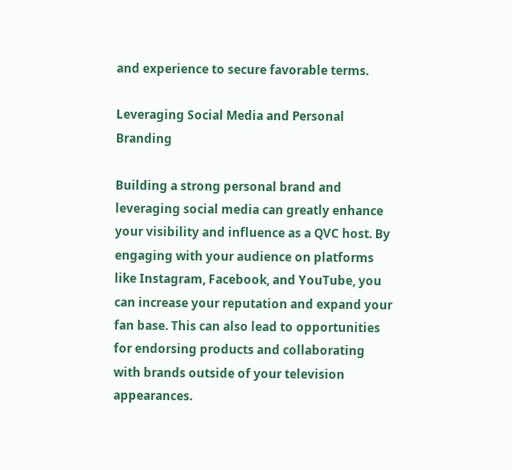and experience to secure favorable terms.

Leveraging Social Media and Personal Branding

Building a strong personal brand and leveraging social media can greatly enhance your visibility and influence as a QVC host. By engaging with your audience on platforms like Instagram, Facebook, and YouTube, you can increase your reputation and expand your fan base. This can also lead to opportunities for endorsing products and collaborating with brands outside of your television appearances.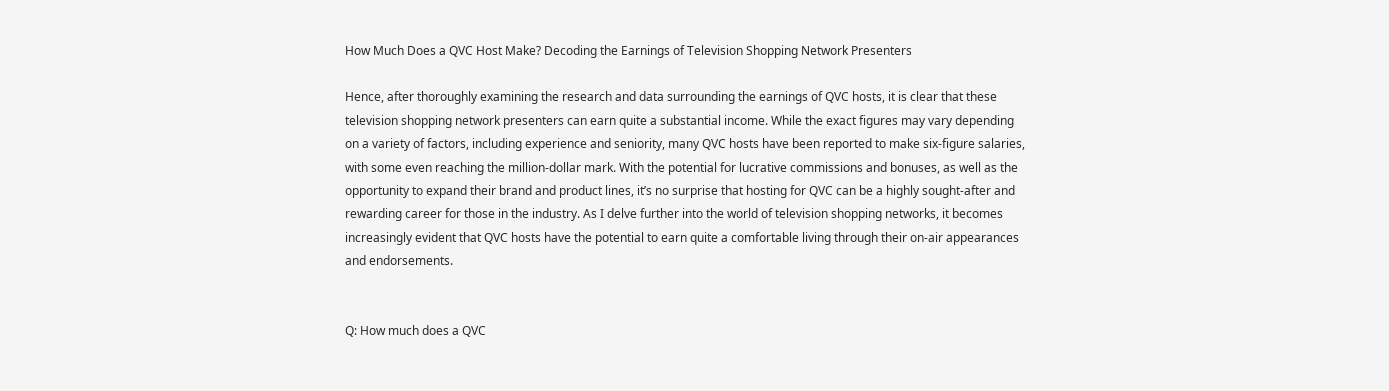How Much Does a QVC Host Make? Decoding the Earnings of Television Shopping Network Presenters

Hence, after thoroughly examining the research and data surrounding the earnings of QVC hosts, it is clear that these television shopping network presenters can earn quite a substantial income. While the exact figures may vary depending on a variety of factors, including experience and seniority, many QVC hosts have been reported to make six-figure salaries, with some even reaching the million-dollar mark. With the potential for lucrative commissions and bonuses, as well as the opportunity to expand their brand and product lines, it’s no surprise that hosting for QVC can be a highly sought-after and rewarding career for those in the industry. As I delve further into the world of television shopping networks, it becomes increasingly evident that QVC hosts have the potential to earn quite a comfortable living through their on-air appearances and endorsements.


Q: How much does a QVC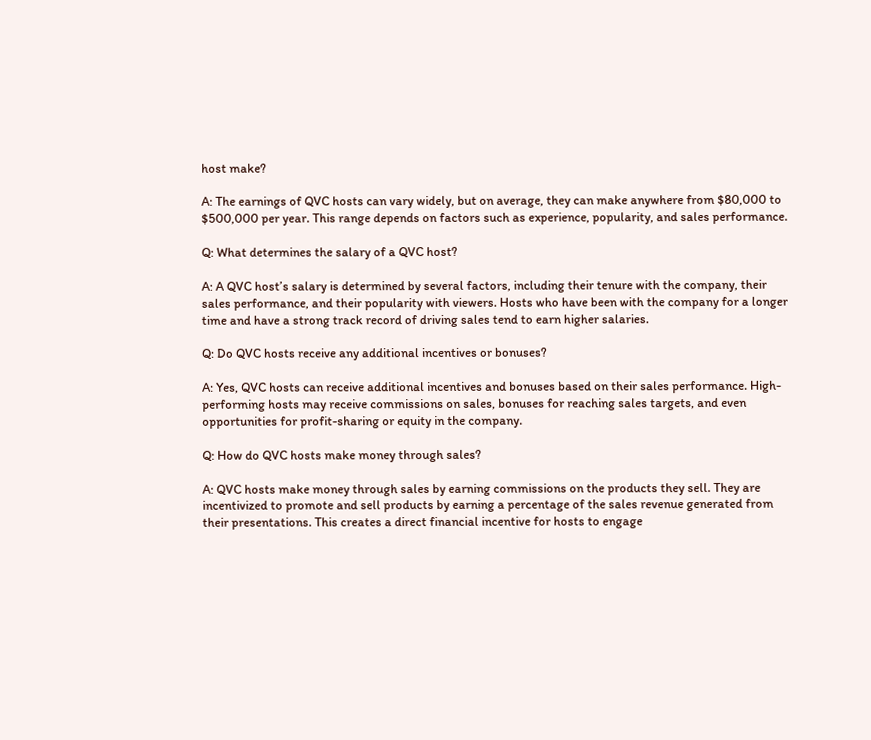host make?

A: The earnings of QVC hosts can vary widely, but on average, they can make anywhere from $80,000 to $500,000 per year. This range depends on factors such as experience, popularity, and sales performance.

Q: What determines the salary of a QVC host?

A: A QVC host’s salary is determined by several factors, including their tenure with the company, their sales performance, and their popularity with viewers. Hosts who have been with the company for a longer time and have a strong track record of driving sales tend to earn higher salaries.

Q: Do QVC hosts receive any additional incentives or bonuses?

A: Yes, QVC hosts can receive additional incentives and bonuses based on their sales performance. High-performing hosts may receive commissions on sales, bonuses for reaching sales targets, and even opportunities for profit-sharing or equity in the company.

Q: How do QVC hosts make money through sales?

A: QVC hosts make money through sales by earning commissions on the products they sell. They are incentivized to promote and sell products by earning a percentage of the sales revenue generated from their presentations. This creates a direct financial incentive for hosts to engage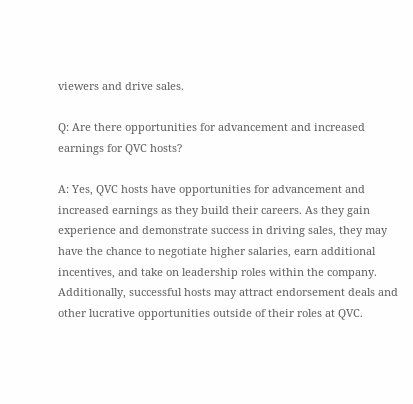viewers and drive sales.

Q: Are there opportunities for advancement and increased earnings for QVC hosts?

A: Yes, QVC hosts have opportunities for advancement and increased earnings as they build their careers. As they gain experience and demonstrate success in driving sales, they may have the chance to negotiate higher salaries, earn additional incentives, and take on leadership roles within the company. Additionally, successful hosts may attract endorsement deals and other lucrative opportunities outside of their roles at QVC.